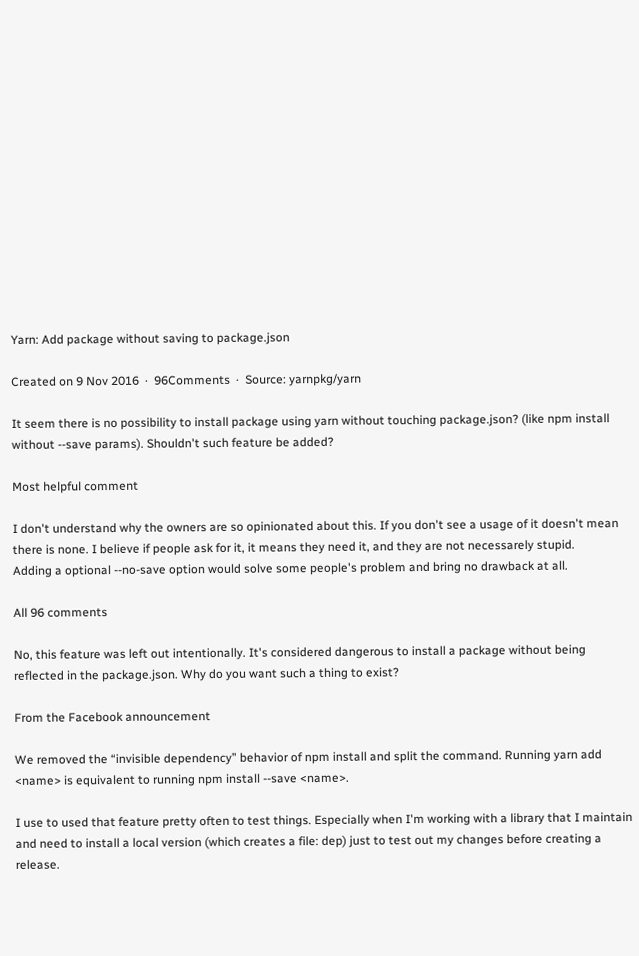Yarn: Add package without saving to package.json

Created on 9 Nov 2016  ·  96Comments  ·  Source: yarnpkg/yarn

It seem there is no possibility to install package using yarn without touching package.json? (like npm install without --save params). Shouldn't such feature be added?

Most helpful comment

I don't understand why the owners are so opinionated about this. If you don't see a usage of it doesn't mean there is none. I believe if people ask for it, it means they need it, and they are not necessarely stupid.
Adding a optional --no-save option would solve some people's problem and bring no drawback at all.

All 96 comments

No, this feature was left out intentionally. It's considered dangerous to install a package without being reflected in the package.json. Why do you want such a thing to exist?

From the Facebook announcement

We removed the “invisible dependency” behavior of npm install and split the command. Running yarn add <name> is equivalent to running npm install --save <name>.

I use to used that feature pretty often to test things. Especially when I'm working with a library that I maintain and need to install a local version (which creates a file: dep) just to test out my changes before creating a release.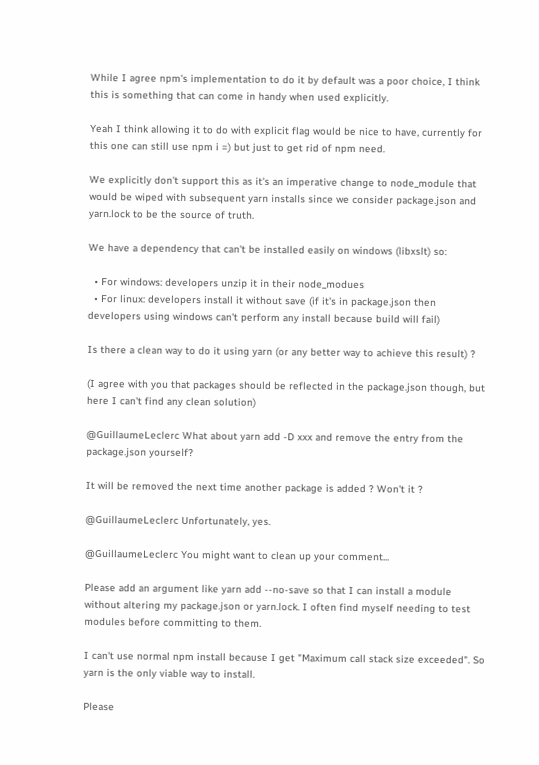While I agree npm's implementation to do it by default was a poor choice, I think this is something that can come in handy when used explicitly.

Yeah I think allowing it to do with explicit flag would be nice to have, currently for this one can still use npm i =) but just to get rid of npm need.

We explicitly don't support this as it's an imperative change to node_module that would be wiped with subsequent yarn installs since we consider package.json and yarn.lock to be the source of truth.

We have a dependency that can't be installed easily on windows (libxslt) so:

  • For windows: developers unzip it in their node_modues
  • For linux: developers install it without save (if it's in package.json then developers using windows can't perform any install because build will fail)

Is there a clean way to do it using yarn (or any better way to achieve this result) ?

(I agree with you that packages should be reflected in the package.json though, but here I can't find any clean solution)

@GuillaumeLeclerc What about yarn add -D xxx and remove the entry from the package.json yourself?

It will be removed the next time another package is added ? Won't it ?

@GuillaumeLeclerc Unfortunately, yes.

@GuillaumeLeclerc You might want to clean up your comment...

Please add an argument like yarn add --no-save so that I can install a module without altering my package.json or yarn.lock. I often find myself needing to test modules before committing to them.

I can't use normal npm install because I get "Maximum call stack size exceeded". So yarn is the only viable way to install.

Please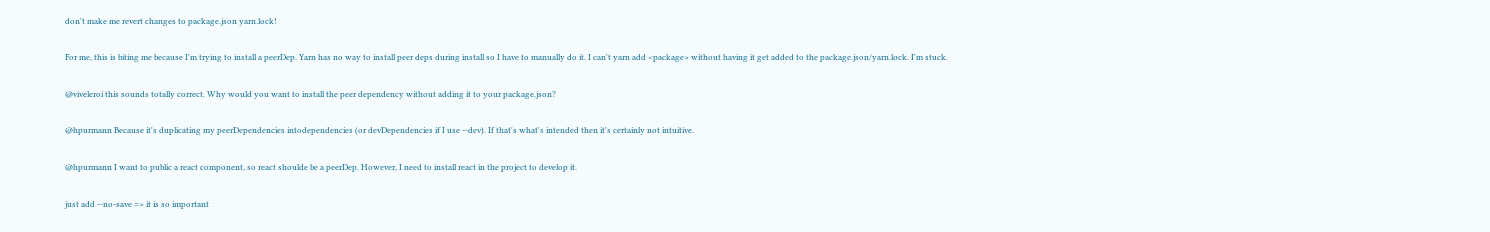don't make me revert changes to package.json yarn.lock!

For me, this is biting me because I'm trying to install a peerDep. Yarn has no way to install peer deps during install so I have to manually do it. I can't yarn add <package> without having it get added to the package.json/yarn.lock. I'm stuck.

@viveleroi this sounds totally correct. Why would you want to install the peer dependency without adding it to your package.json?

@hpurmann Because it's duplicating my peerDependencies intodependencies (or devDependencies if I use --dev). If that's what's intended then it's certainly not intuitive.

@hpurmann I want to public a react component, so react shoulde be a peerDep. However, I need to install react in the project to develop it.

just add --no-save => it is so important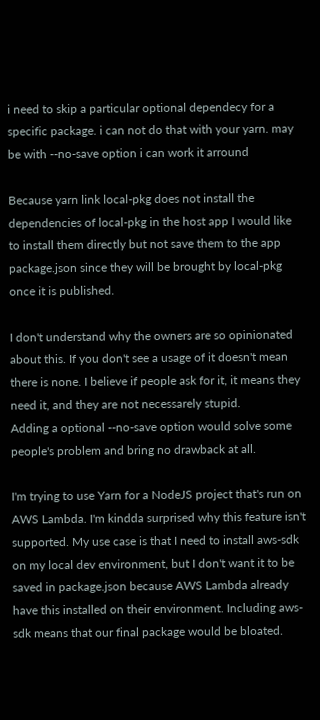i need to skip a particular optional dependecy for a specific package. i can not do that with your yarn. may be with --no-save option i can work it arround

Because yarn link local-pkg does not install the dependencies of local-pkg in the host app I would like to install them directly but not save them to the app package.json since they will be brought by local-pkg once it is published.

I don't understand why the owners are so opinionated about this. If you don't see a usage of it doesn't mean there is none. I believe if people ask for it, it means they need it, and they are not necessarely stupid.
Adding a optional --no-save option would solve some people's problem and bring no drawback at all.

I'm trying to use Yarn for a NodeJS project that's run on AWS Lambda. I'm kindda surprised why this feature isn't supported. My use case is that I need to install aws-sdk on my local dev environment, but I don't want it to be saved in package.json because AWS Lambda already have this installed on their environment. Including aws-sdk means that our final package would be bloated.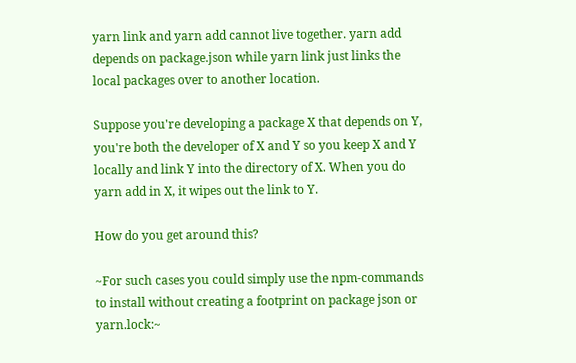yarn link and yarn add cannot live together. yarn add depends on package.json while yarn link just links the local packages over to another location.

Suppose you're developing a package X that depends on Y, you're both the developer of X and Y so you keep X and Y locally and link Y into the directory of X. When you do yarn add in X, it wipes out the link to Y.

How do you get around this?

~For such cases you could simply use the npm-commands to install without creating a footprint on package json or yarn.lock:~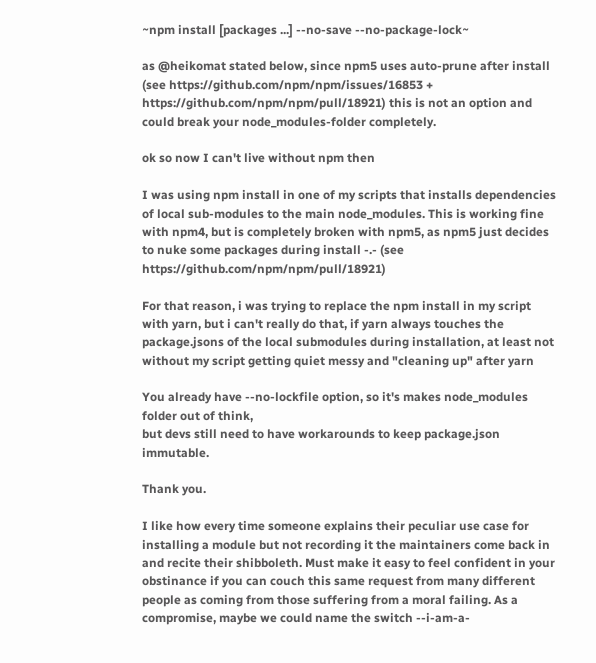~npm install [packages ...] --no-save --no-package-lock~

as @heikomat stated below, since npm5 uses auto-prune after install (see https://github.com/npm/npm/issues/16853 + https://github.com/npm/npm/pull/18921) this is not an option and could break your node_modules-folder completely.

ok so now I can't live without npm then

I was using npm install in one of my scripts that installs dependencies of local sub-modules to the main node_modules. This is working fine with npm4, but is completely broken with npm5, as npm5 just decides to nuke some packages during install -.- (see https://github.com/npm/npm/pull/18921)

For that reason, i was trying to replace the npm install in my script with yarn, but i can't really do that, if yarn always touches the package.jsons of the local submodules during installation, at least not without my script getting quiet messy and "cleaning up" after yarn

You already have --no-lockfile option, so it's makes node_modules folder out of think,
but devs still need to have workarounds to keep package.json immutable.

Thank you.

I like how every time someone explains their peculiar use case for installing a module but not recording it the maintainers come back in and recite their shibboleth. Must make it easy to feel confident in your obstinance if you can couch this same request from many different people as coming from those suffering from a moral failing. As a compromise, maybe we could name the switch --i-am-a-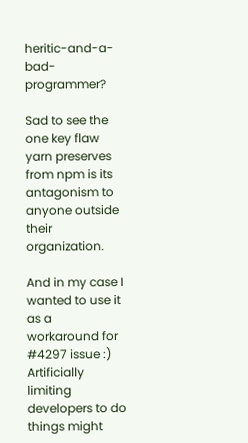heritic-and-a-bad-programmer?

Sad to see the one key flaw yarn preserves from npm is its antagonism to anyone outside their organization.

And in my case I wanted to use it as a workaround for #4297 issue :)
Artificially limiting developers to do things might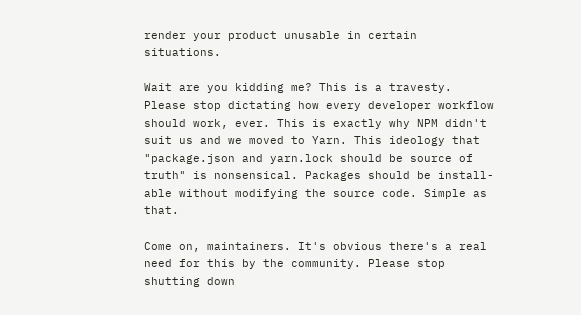render your product unusable in certain situations.

Wait are you kidding me? This is a travesty. Please stop dictating how every developer workflow should work, ever. This is exactly why NPM didn't suit us and we moved to Yarn. This ideology that "package.json and yarn.lock should be source of truth" is nonsensical. Packages should be install-able without modifying the source code. Simple as that.

Come on, maintainers. It's obvious there's a real need for this by the community. Please stop shutting down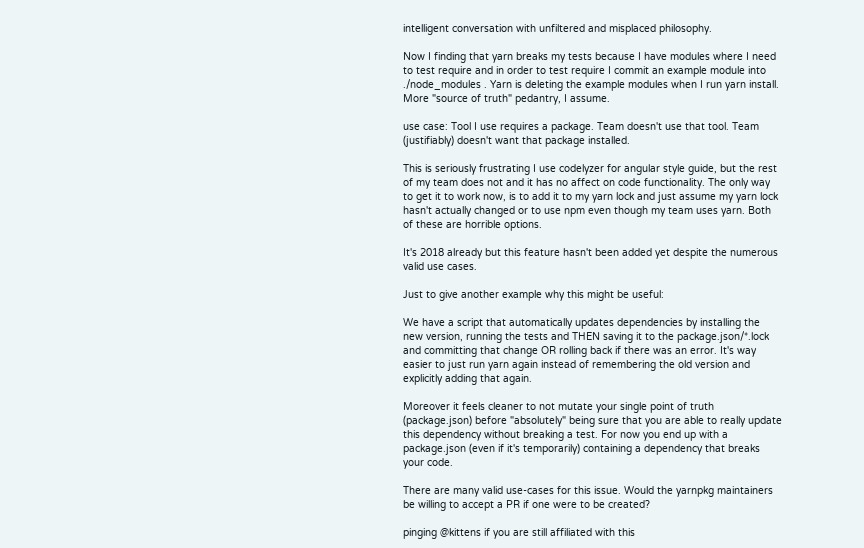intelligent conversation with unfiltered and misplaced philosophy.

Now I finding that yarn breaks my tests because I have modules where I need to test require and in order to test require I commit an example module into ./node_modules . Yarn is deleting the example modules when I run yarn install. More "source of truth" pedantry, I assume.

use case: Tool I use requires a package. Team doesn't use that tool. Team (justifiably) doesn't want that package installed.

This is seriously frustrating I use codelyzer for angular style guide, but the rest of my team does not and it has no affect on code functionality. The only way to get it to work now, is to add it to my yarn lock and just assume my yarn lock hasn't actually changed or to use npm even though my team uses yarn. Both of these are horrible options.

It's 2018 already but this feature hasn't been added yet despite the numerous valid use cases.

Just to give another example why this might be useful:

We have a script that automatically updates dependencies by installing the new version, running the tests and THEN saving it to the package.json/*.lock and committing that change OR rolling back if there was an error. It's way easier to just run yarn again instead of remembering the old version and explicitly adding that again.

Moreover it feels cleaner to not mutate your single point of truth (package.json) before "absolutely" being sure that you are able to really update this dependency without breaking a test. For now you end up with a package.json (even if it's temporarily) containing a dependency that breaks your code.

There are many valid use-cases for this issue. Would the yarnpkg maintainers be willing to accept a PR if one were to be created?

pinging @kittens if you are still affiliated with this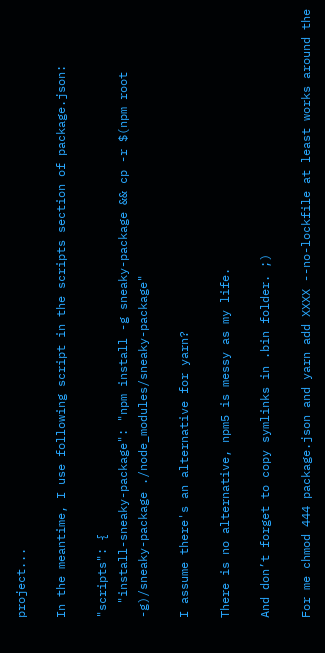project...

In the meantime, I use following script in the scripts section of package.json:

"scripts": {
  "install-sneaky-package": "npm install -g sneaky-package && cp -r $(npm root -g)/sneaky-package ./node_modules/sneaky-package"

I assume there's an alternative for yarn?

There is no alternative, npm5 is messy as my life.

And don’t forget to copy symlinks in .bin folder. ;)

For me chmod 444 package.json and yarn add XXXX --no-lockfile at least works around the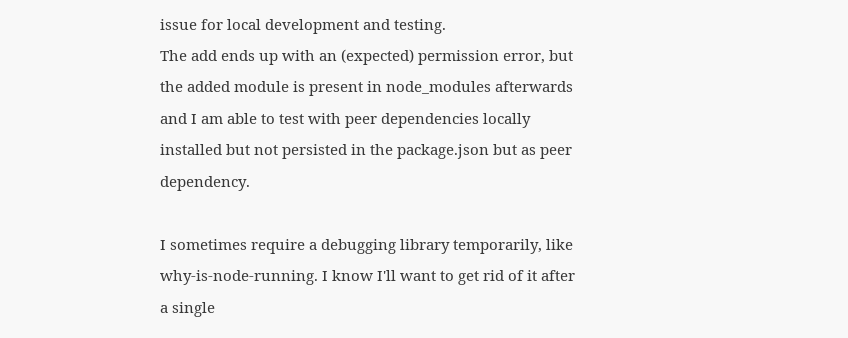issue for local development and testing.
The add ends up with an (expected) permission error, but the added module is present in node_modules afterwards and I am able to test with peer dependencies locally installed but not persisted in the package.json but as peer dependency.

I sometimes require a debugging library temporarily, like why-is-node-running. I know I'll want to get rid of it after a single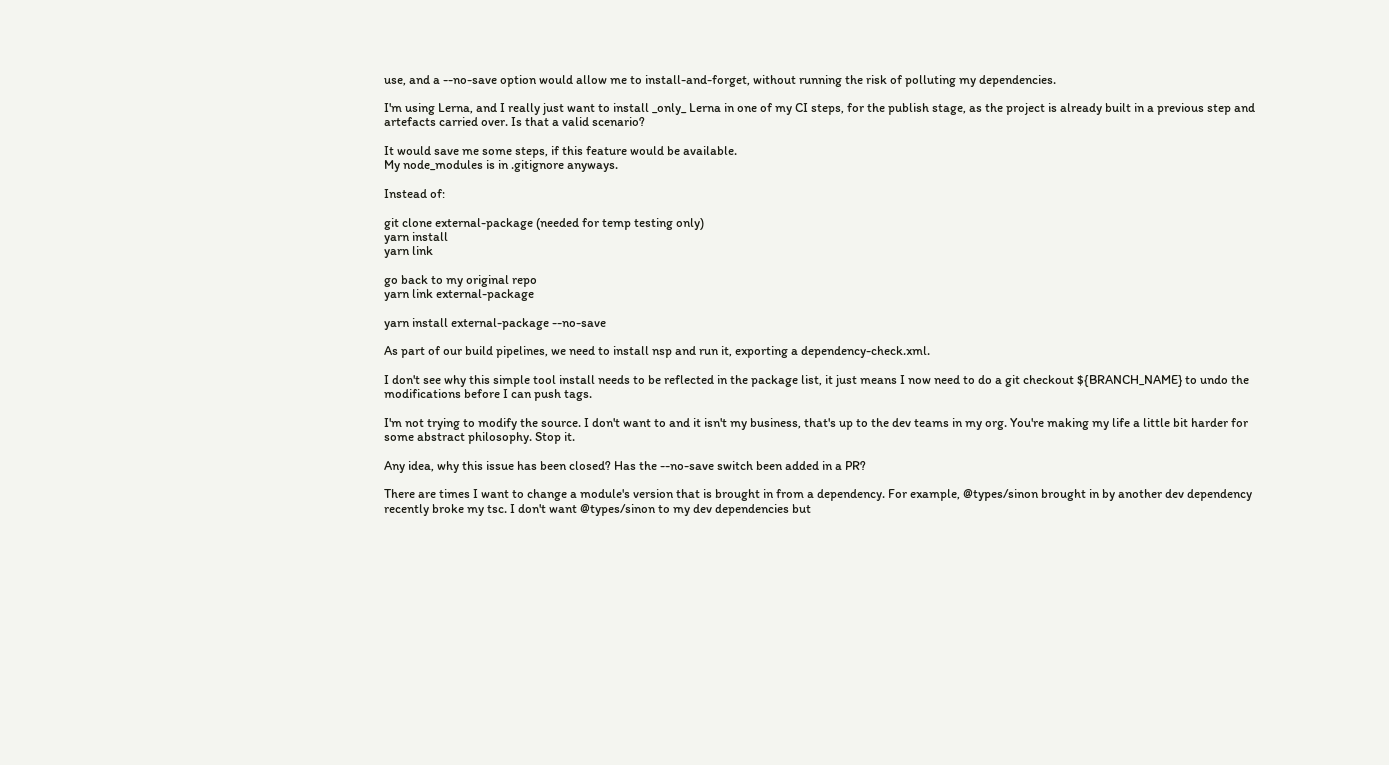use, and a --no-save option would allow me to install-and-forget, without running the risk of polluting my dependencies.

I'm using Lerna, and I really just want to install _only_ Lerna in one of my CI steps, for the publish stage, as the project is already built in a previous step and artefacts carried over. Is that a valid scenario?

It would save me some steps, if this feature would be available.
My node_modules is in .gitignore anyways.

Instead of:

git clone external-package (needed for temp testing only)
yarn install
yarn link

go back to my original repo
yarn link external-package

yarn install external-package --no-save

As part of our build pipelines, we need to install nsp and run it, exporting a dependency-check.xml.

I don't see why this simple tool install needs to be reflected in the package list, it just means I now need to do a git checkout ${BRANCH_NAME} to undo the modifications before I can push tags.

I'm not trying to modify the source. I don't want to and it isn't my business, that's up to the dev teams in my org. You're making my life a little bit harder for some abstract philosophy. Stop it.

Any idea, why this issue has been closed? Has the --no-save switch been added in a PR?

There are times I want to change a module's version that is brought in from a dependency. For example, @types/sinon brought in by another dev dependency recently broke my tsc. I don't want @types/sinon to my dev dependencies but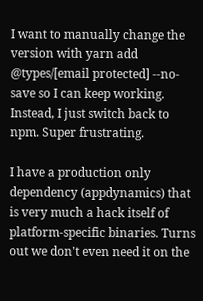I want to manually change the version with yarn add @types/[email protected] --no-save so I can keep working. Instead, I just switch back to npm. Super frustrating.

I have a production only dependency (appdynamics) that is very much a hack itself of platform-specific binaries. Turns out we don't even need it on the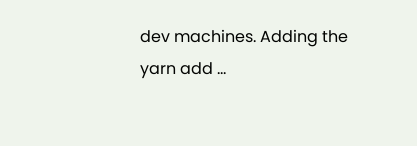dev machines. Adding the yarn add ...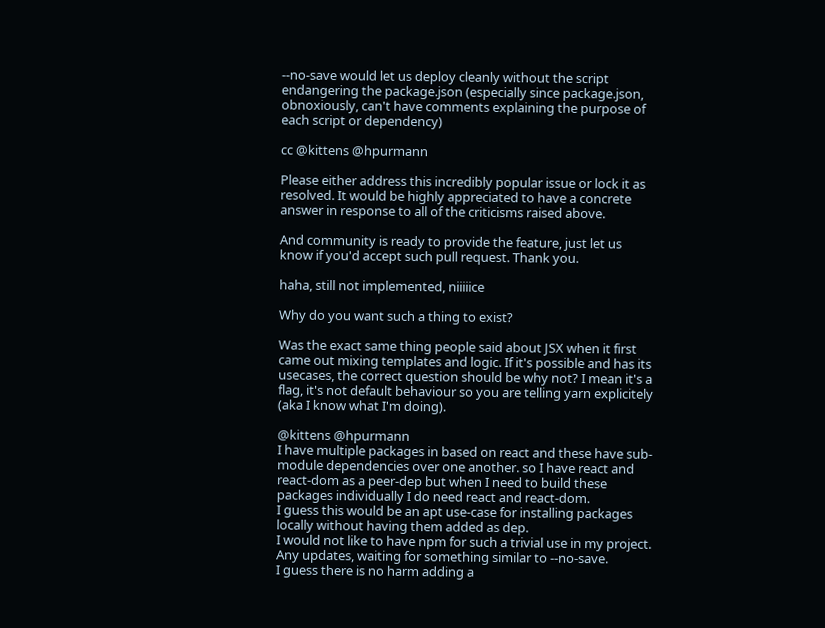--no-save would let us deploy cleanly without the script endangering the package.json (especially since package.json, obnoxiously, can't have comments explaining the purpose of each script or dependency)

cc @kittens @hpurmann

Please either address this incredibly popular issue or lock it as resolved. It would be highly appreciated to have a concrete answer in response to all of the criticisms raised above.

And community is ready to provide the feature, just let us know if you'd accept such pull request. Thank you.

haha, still not implemented, niiiiice

Why do you want such a thing to exist?

Was the exact same thing people said about JSX when it first came out mixing templates and logic. If it's possible and has its usecases, the correct question should be why not? I mean it's a flag, it's not default behaviour so you are telling yarn explicitely (aka I know what I'm doing).

@kittens @hpurmann
I have multiple packages in based on react and these have sub-module dependencies over one another. so I have react and react-dom as a peer-dep but when I need to build these packages individually I do need react and react-dom.
I guess this would be an apt use-case for installing packages locally without having them added as dep.
I would not like to have npm for such a trivial use in my project.
Any updates, waiting for something similar to --no-save.
I guess there is no harm adding a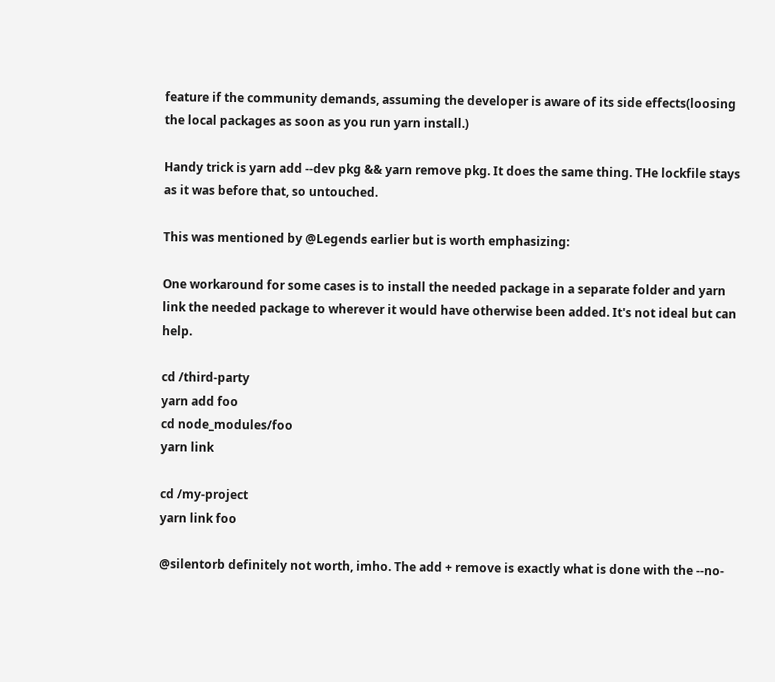feature if the community demands, assuming the developer is aware of its side effects(loosing the local packages as soon as you run yarn install.)

Handy trick is yarn add --dev pkg && yarn remove pkg. It does the same thing. THe lockfile stays as it was before that, so untouched.

This was mentioned by @Legends earlier but is worth emphasizing:

One workaround for some cases is to install the needed package in a separate folder and yarn link the needed package to wherever it would have otherwise been added. It's not ideal but can help.

cd /third-party
yarn add foo
cd node_modules/foo
yarn link

cd /my-project
yarn link foo

@silentorb definitely not worth, imho. The add + remove is exactly what is done with the --no-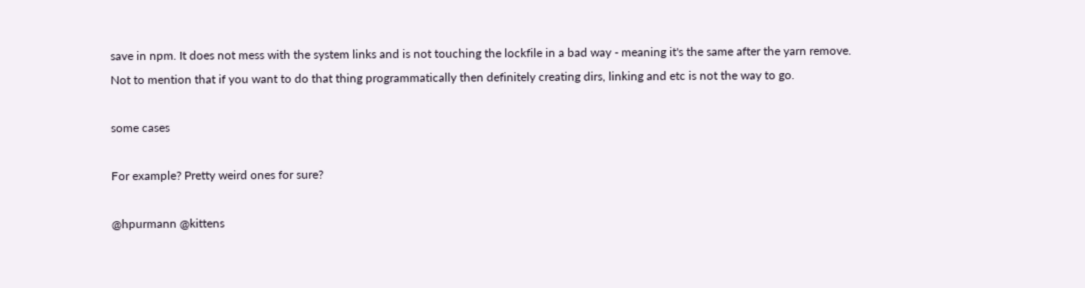save in npm. It does not mess with the system links and is not touching the lockfile in a bad way - meaning it's the same after the yarn remove.
Not to mention that if you want to do that thing programmatically then definitely creating dirs, linking and etc is not the way to go.

some cases

For example? Pretty weird ones for sure?

@hpurmann @kittens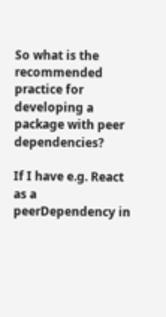So what is the recommended practice for developing a package with peer dependencies?

If I have e.g. React as a peerDependency in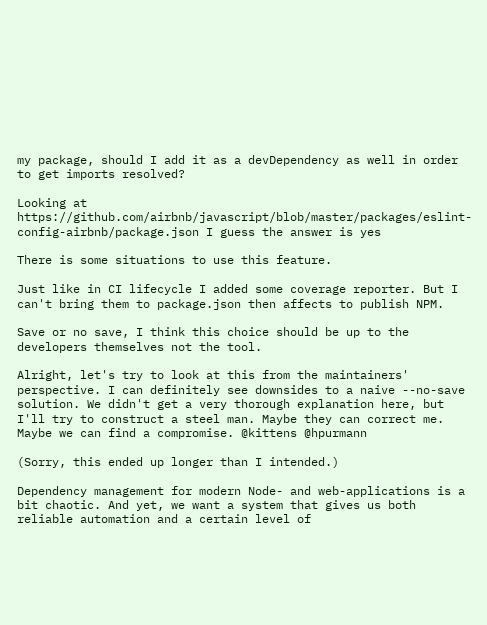my package, should I add it as a devDependency as well in order to get imports resolved?

Looking at https://github.com/airbnb/javascript/blob/master/packages/eslint-config-airbnb/package.json I guess the answer is yes

There is some situations to use this feature.

Just like in CI lifecycle I added some coverage reporter. But I can't bring them to package.json then affects to publish NPM.

Save or no save, I think this choice should be up to the developers themselves not the tool.

Alright, let's try to look at this from the maintainers' perspective. I can definitely see downsides to a naive --no-save solution. We didn't get a very thorough explanation here, but I'll try to construct a steel man. Maybe they can correct me. Maybe we can find a compromise. @kittens @hpurmann

(Sorry, this ended up longer than I intended.)

Dependency management for modern Node- and web-applications is a bit chaotic. And yet, we want a system that gives us both reliable automation and a certain level of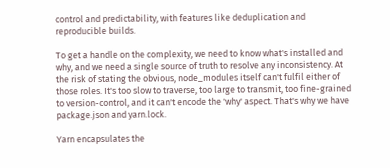control and predictability, with features like deduplication and reproducible builds.

To get a handle on the complexity, we need to know what's installed and why, and we need a single source of truth to resolve any inconsistency. At the risk of stating the obvious, node_modules itself can't fulfil either of those roles. It's too slow to traverse, too large to transmit, too fine-grained to version-control, and it can't encode the 'why' aspect. That's why we have package.json and yarn.lock.

Yarn encapsulates the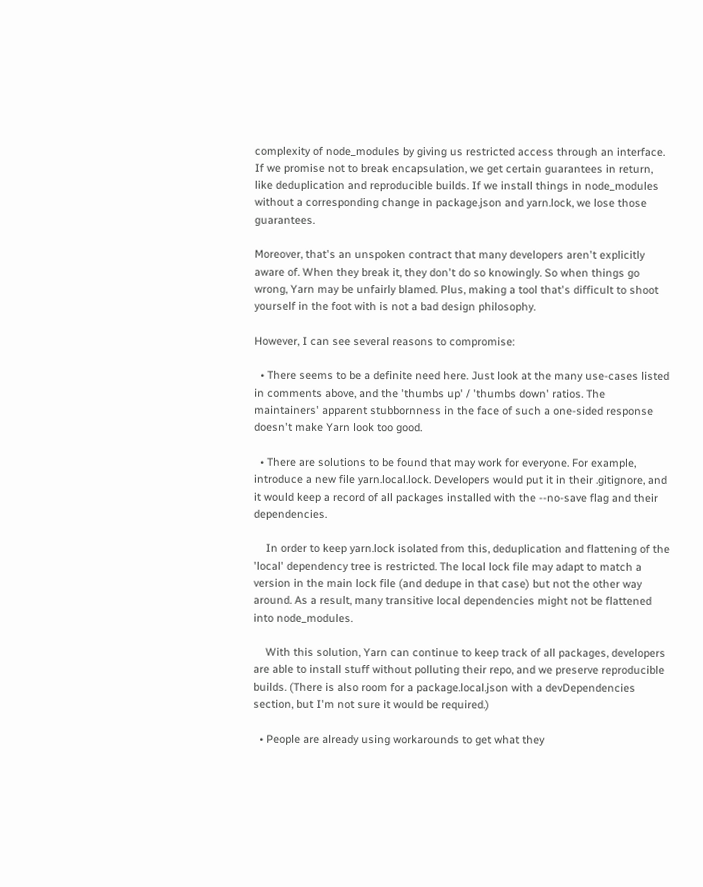complexity of node_modules by giving us restricted access through an interface. If we promise not to break encapsulation, we get certain guarantees in return, like deduplication and reproducible builds. If we install things in node_modules without a corresponding change in package.json and yarn.lock, we lose those guarantees.

Moreover, that's an unspoken contract that many developers aren't explicitly aware of. When they break it, they don't do so knowingly. So when things go wrong, Yarn may be unfairly blamed. Plus, making a tool that's difficult to shoot yourself in the foot with is not a bad design philosophy.

However, I can see several reasons to compromise:

  • There seems to be a definite need here. Just look at the many use-cases listed in comments above, and the 'thumbs up' / 'thumbs down' ratios. The maintainers' apparent stubbornness in the face of such a one-sided response doesn't make Yarn look too good.

  • There are solutions to be found that may work for everyone. For example, introduce a new file yarn.local.lock. Developers would put it in their .gitignore, and it would keep a record of all packages installed with the --no-save flag and their dependencies.

    In order to keep yarn.lock isolated from this, deduplication and flattening of the 'local' dependency tree is restricted. The local lock file may adapt to match a version in the main lock file (and dedupe in that case) but not the other way around. As a result, many transitive local dependencies might not be flattened into node_modules.

    With this solution, Yarn can continue to keep track of all packages, developers are able to install stuff without polluting their repo, and we preserve reproducible builds. (There is also room for a package.local.json with a devDependencies section, but I'm not sure it would be required.)

  • People are already using workarounds to get what they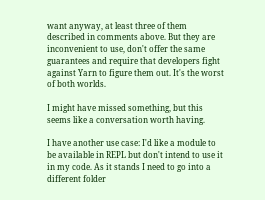want anyway, at least three of them described in comments above. But they are inconvenient to use, don't offer the same guarantees and require that developers fight against Yarn to figure them out. It's the worst of both worlds.

I might have missed something, but this seems like a conversation worth having.

I have another use case: I'd like a module to be available in REPL but don't intend to use it in my code. As it stands I need to go into a different folder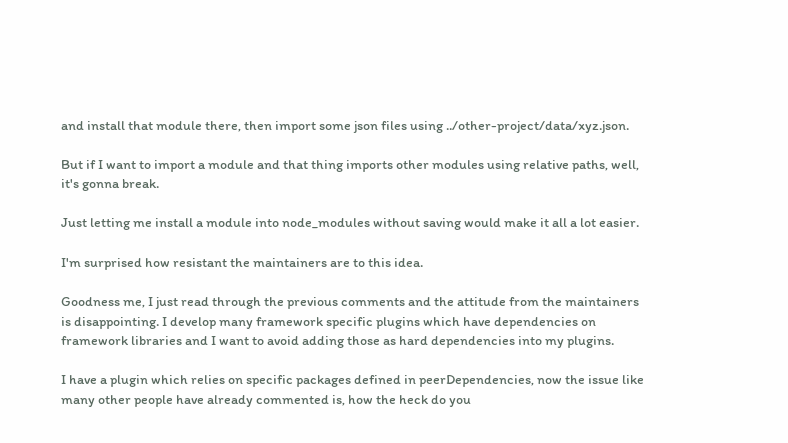and install that module there, then import some json files using ../other-project/data/xyz.json.

But if I want to import a module and that thing imports other modules using relative paths, well, it's gonna break.

Just letting me install a module into node_modules without saving would make it all a lot easier.

I'm surprised how resistant the maintainers are to this idea.

Goodness me, I just read through the previous comments and the attitude from the maintainers is disappointing. I develop many framework specific plugins which have dependencies on framework libraries and I want to avoid adding those as hard dependencies into my plugins.

I have a plugin which relies on specific packages defined in peerDependencies, now the issue like many other people have already commented is, how the heck do you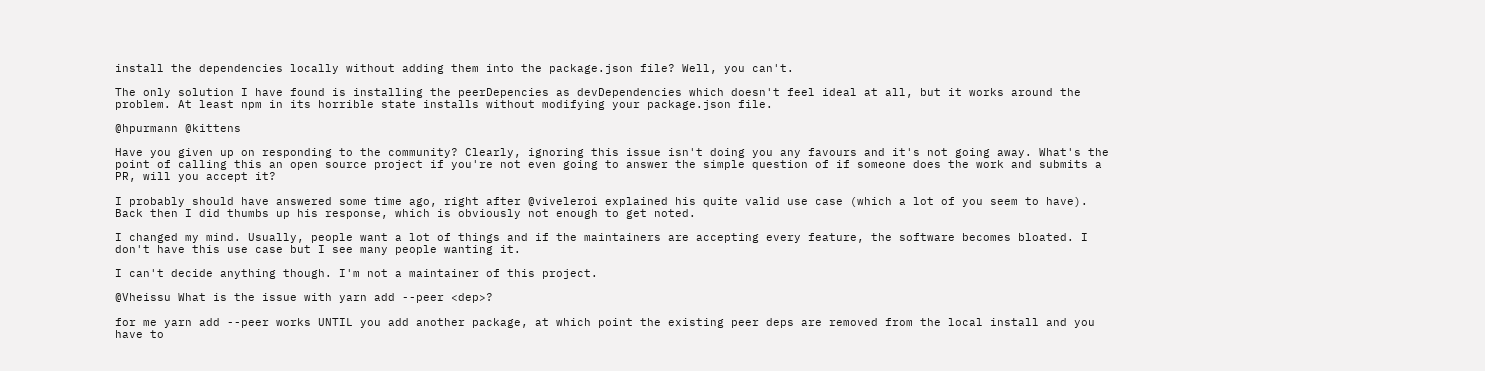install the dependencies locally without adding them into the package.json file? Well, you can't.

The only solution I have found is installing the peerDepencies as devDependencies which doesn't feel ideal at all, but it works around the problem. At least npm in its horrible state installs without modifying your package.json file.

@hpurmann @kittens

Have you given up on responding to the community? Clearly, ignoring this issue isn't doing you any favours and it's not going away. What's the point of calling this an open source project if you're not even going to answer the simple question of if someone does the work and submits a PR, will you accept it?

I probably should have answered some time ago, right after @viveleroi explained his quite valid use case (which a lot of you seem to have). Back then I did thumbs up his response, which is obviously not enough to get noted.

I changed my mind. Usually, people want a lot of things and if the maintainers are accepting every feature, the software becomes bloated. I don't have this use case but I see many people wanting it.

I can't decide anything though. I'm not a maintainer of this project.

@Vheissu What is the issue with yarn add --peer <dep>?

for me yarn add --peer works UNTIL you add another package, at which point the existing peer deps are removed from the local install and you have to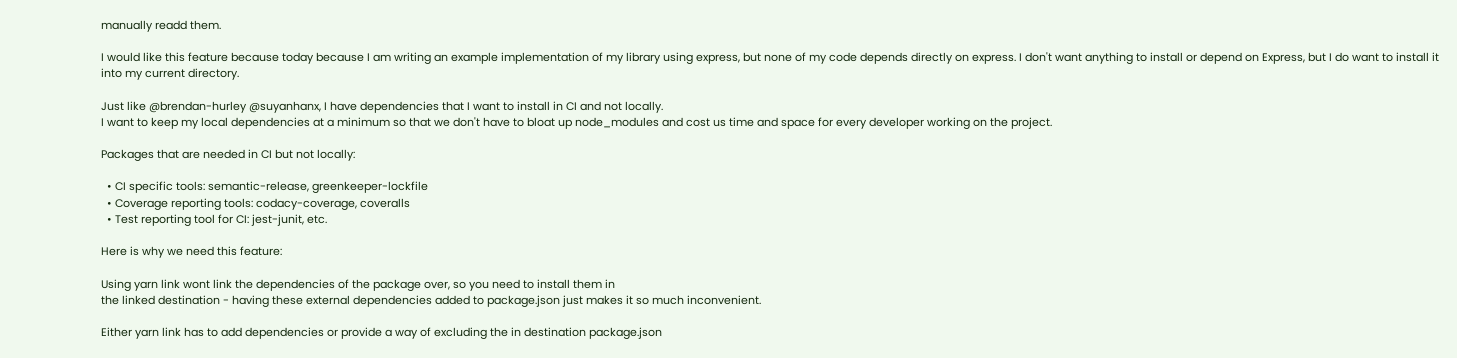manually readd them.

I would like this feature because today because I am writing an example implementation of my library using express, but none of my code depends directly on express. I don't want anything to install or depend on Express, but I do want to install it into my current directory.

Just like @brendan-hurley @suyanhanx, I have dependencies that I want to install in CI and not locally.
I want to keep my local dependencies at a minimum so that we don't have to bloat up node_modules and cost us time and space for every developer working on the project.

Packages that are needed in CI but not locally:

  • CI specific tools: semantic-release, greenkeeper-lockfile
  • Coverage reporting tools: codacy-coverage, coveralls
  • Test reporting tool for CI: jest-junit, etc.

Here is why we need this feature:

Using yarn link wont link the dependencies of the package over, so you need to install them in
the linked destination - having these external dependencies added to package.json just makes it so much inconvenient.

Either yarn link has to add dependencies or provide a way of excluding the in destination package.json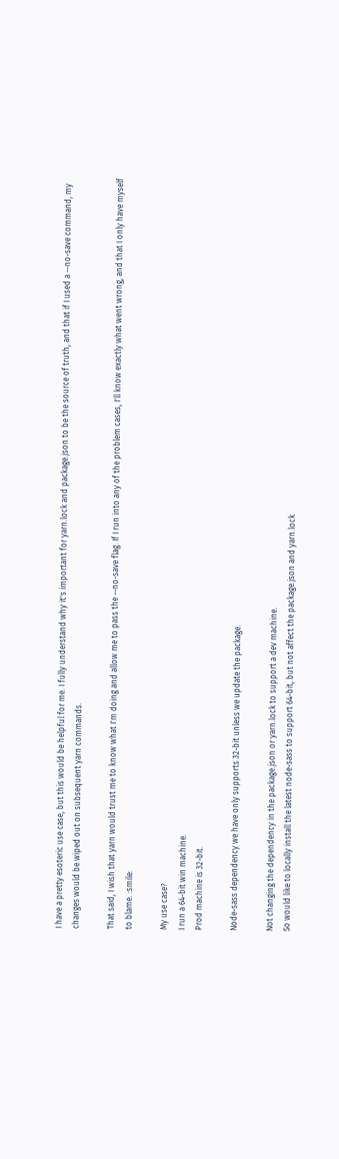I have a pretty esoteric use case, but this would be helpful for me. I fully understand why it's important for yarn.lock and package.json to be the source of truth, and that if I used a --no-save command, my changes would be wiped out on subsequent yarn commands.

That said, I wish that yarn would trust me to know what I'm doing and allow me to pass the --no-save flag. If I run into any of the problem cases, I'll know exactly what went wrong, and that I only have myself to blame. :smile:

My use case?
I run a 64-bit win machine.
Prod machine is 32-bit.

Node-sass dependency we have only supports 32-bit unless we update the package.

Not changing the dependency in the package.json or yarn.lock to support a dev machine.
So would like to locally install the latest node-sass to support 64-bit, but not affect the package.json and yarn.lock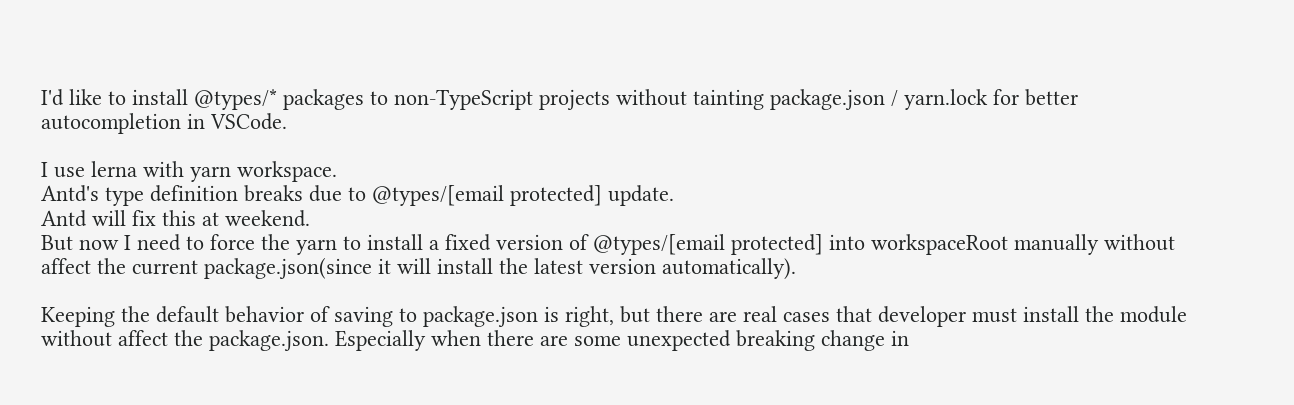I'd like to install @types/* packages to non-TypeScript projects without tainting package.json / yarn.lock for better autocompletion in VSCode.

I use lerna with yarn workspace.
Antd's type definition breaks due to @types/[email protected] update.
Antd will fix this at weekend.
But now I need to force the yarn to install a fixed version of @types/[email protected] into workspaceRoot manually without affect the current package.json(since it will install the latest version automatically).

Keeping the default behavior of saving to package.json is right, but there are real cases that developer must install the module without affect the package.json. Especially when there are some unexpected breaking change in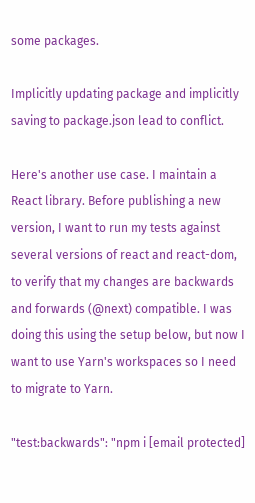some packages.

Implicitly updating package and implicitly saving to package.json lead to conflict.

Here's another use case. I maintain a React library. Before publishing a new version, I want to run my tests against several versions of react and react-dom, to verify that my changes are backwards and forwards (@next) compatible. I was doing this using the setup below, but now I want to use Yarn's workspaces so I need to migrate to Yarn.

"test:backwards": "npm i [email protected]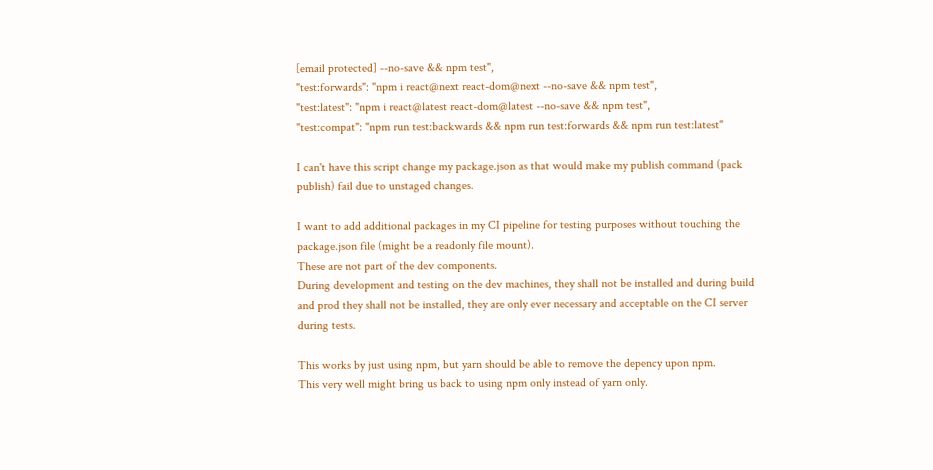[email protected] --no-save && npm test",
"test:forwards": "npm i react@next react-dom@next --no-save && npm test",
"test:latest": "npm i react@latest react-dom@latest --no-save && npm test",
"test:compat": "npm run test:backwards && npm run test:forwards && npm run test:latest"

I can't have this script change my package.json as that would make my publish command (pack publish) fail due to unstaged changes.

I want to add additional packages in my CI pipeline for testing purposes without touching the package.json file (might be a readonly file mount).
These are not part of the dev components.
During development and testing on the dev machines, they shall not be installed and during build and prod they shall not be installed, they are only ever necessary and acceptable on the CI server during tests.

This works by just using npm, but yarn should be able to remove the depency upon npm.
This very well might bring us back to using npm only instead of yarn only.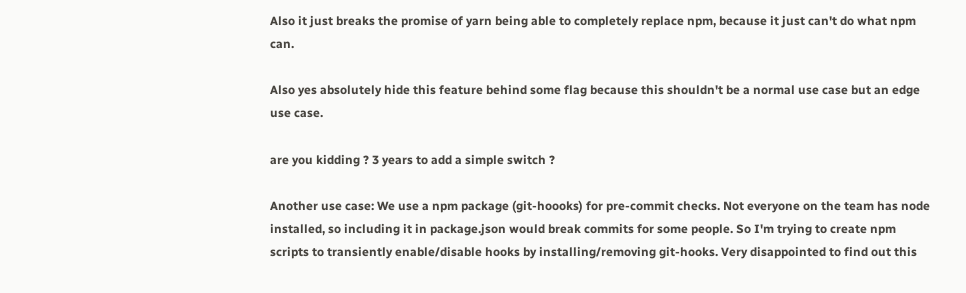Also it just breaks the promise of yarn being able to completely replace npm, because it just can't do what npm can.

Also yes absolutely hide this feature behind some flag because this shouldn't be a normal use case but an edge use case.

are you kidding ? 3 years to add a simple switch ?

Another use case: We use a npm package (git-hoooks) for pre-commit checks. Not everyone on the team has node installed, so including it in package.json would break commits for some people. So I'm trying to create npm scripts to transiently enable/disable hooks by installing/removing git-hooks. Very disappointed to find out this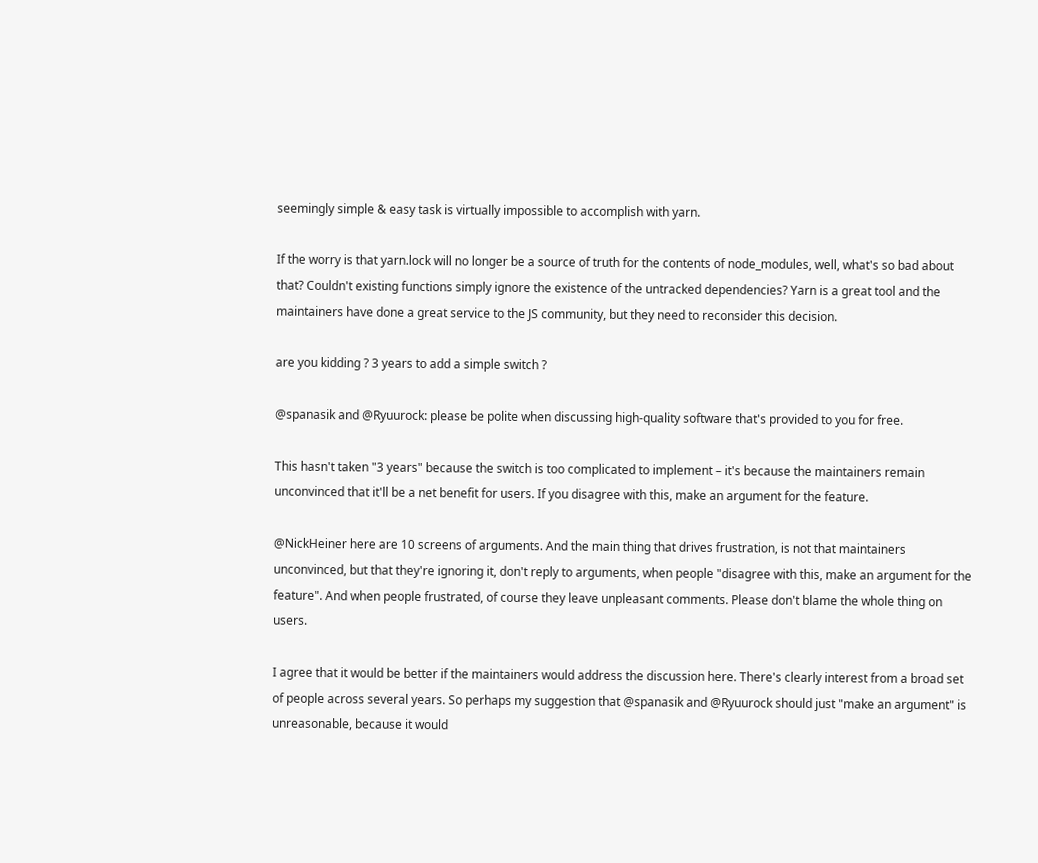seemingly simple & easy task is virtually impossible to accomplish with yarn.

If the worry is that yarn.lock will no longer be a source of truth for the contents of node_modules, well, what's so bad about that? Couldn't existing functions simply ignore the existence of the untracked dependencies? Yarn is a great tool and the maintainers have done a great service to the JS community, but they need to reconsider this decision.

are you kidding ? 3 years to add a simple switch ?

@spanasik and @Ryuurock: please be polite when discussing high-quality software that's provided to you for free.

This hasn't taken "3 years" because the switch is too complicated to implement – it's because the maintainers remain unconvinced that it'll be a net benefit for users. If you disagree with this, make an argument for the feature.

@NickHeiner here are 10 screens of arguments. And the main thing that drives frustration, is not that maintainers unconvinced, but that they're ignoring it, don't reply to arguments, when people "disagree with this, make an argument for the feature". And when people frustrated, of course they leave unpleasant comments. Please don't blame the whole thing on users.

I agree that it would be better if the maintainers would address the discussion here. There's clearly interest from a broad set of people across several years. So perhaps my suggestion that @spanasik and @Ryuurock should just "make an argument" is unreasonable, because it would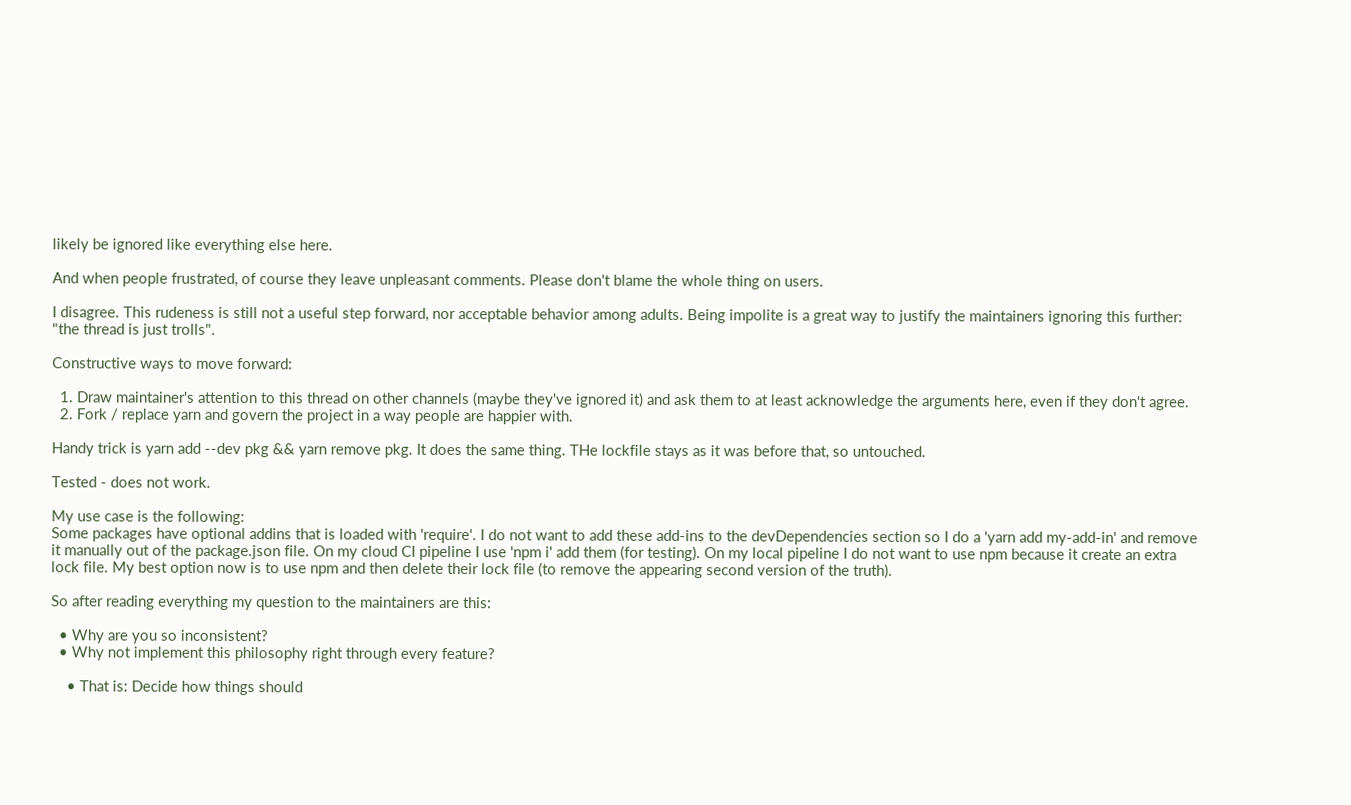likely be ignored like everything else here.

And when people frustrated, of course they leave unpleasant comments. Please don't blame the whole thing on users.

I disagree. This rudeness is still not a useful step forward, nor acceptable behavior among adults. Being impolite is a great way to justify the maintainers ignoring this further: "the thread is just trolls".

Constructive ways to move forward:

  1. Draw maintainer's attention to this thread on other channels (maybe they've ignored it) and ask them to at least acknowledge the arguments here, even if they don't agree.
  2. Fork / replace yarn and govern the project in a way people are happier with.

Handy trick is yarn add --dev pkg && yarn remove pkg. It does the same thing. THe lockfile stays as it was before that, so untouched.

Tested - does not work.

My use case is the following:
Some packages have optional addins that is loaded with 'require'. I do not want to add these add-ins to the devDependencies section so I do a 'yarn add my-add-in' and remove it manually out of the package.json file. On my cloud CI pipeline I use 'npm i' add them (for testing). On my local pipeline I do not want to use npm because it create an extra lock file. My best option now is to use npm and then delete their lock file (to remove the appearing second version of the truth).

So after reading everything my question to the maintainers are this:

  • Why are you so inconsistent?
  • Why not implement this philosophy right through every feature?

    • That is: Decide how things should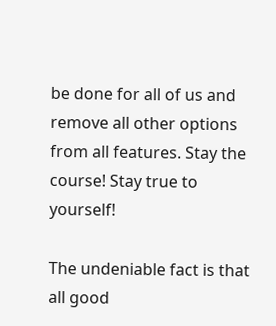be done for all of us and remove all other options from all features. Stay the course! Stay true to yourself!

The undeniable fact is that all good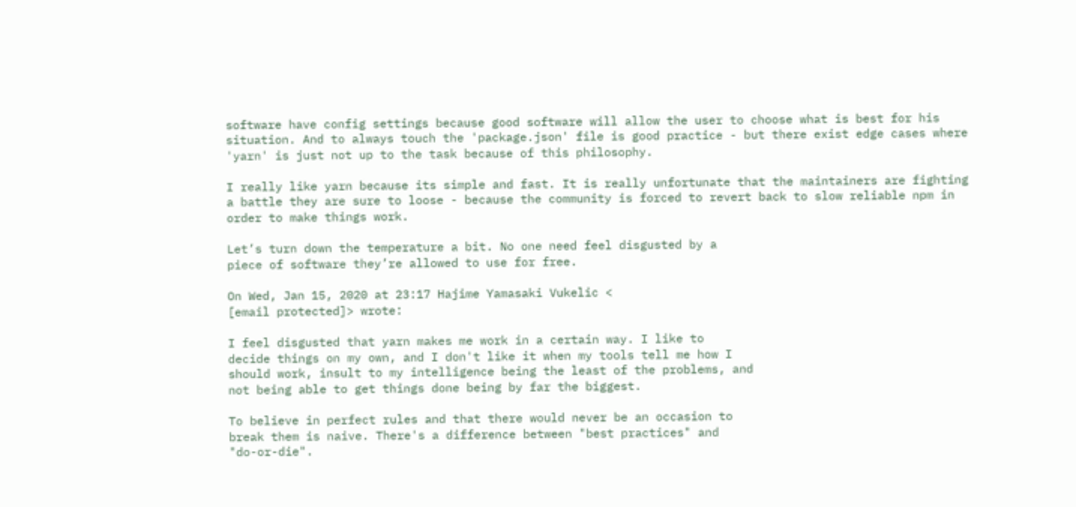software have config settings because good software will allow the user to choose what is best for his situation. And to always touch the 'package.json' file is good practice - but there exist edge cases where 'yarn' is just not up to the task because of this philosophy.

I really like yarn because its simple and fast. It is really unfortunate that the maintainers are fighting a battle they are sure to loose - because the community is forced to revert back to slow reliable npm in order to make things work.

Let’s turn down the temperature a bit. No one need feel disgusted by a
piece of software they’re allowed to use for free.

On Wed, Jan 15, 2020 at 23:17 Hajime Yamasaki Vukelic <
[email protected]> wrote:

I feel disgusted that yarn makes me work in a certain way. I like to
decide things on my own, and I don't like it when my tools tell me how I
should work, insult to my intelligence being the least of the problems, and
not being able to get things done being by far the biggest.

To believe in perfect rules and that there would never be an occasion to
break them is naive. There's a difference between "best practices" and
"do-or-die".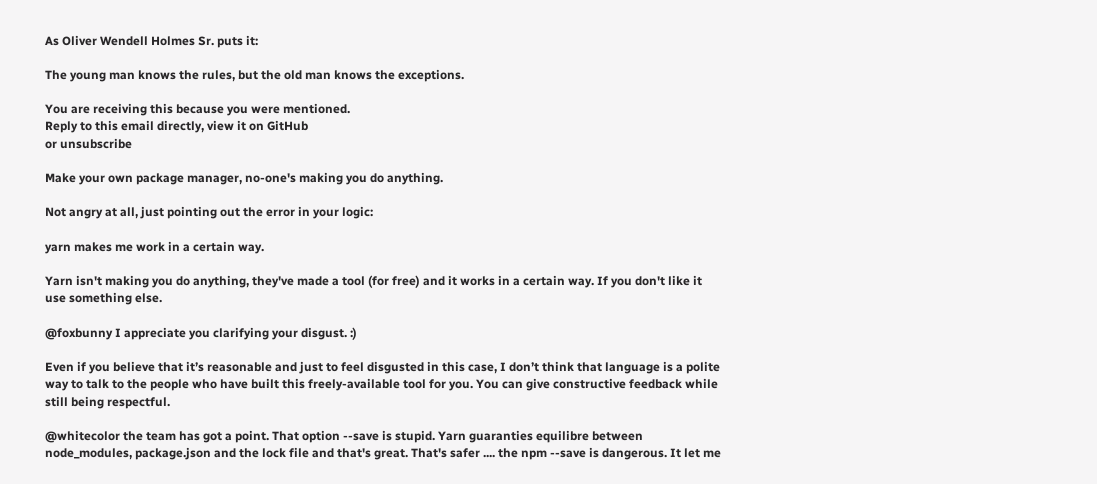As Oliver Wendell Holmes Sr. puts it:

The young man knows the rules, but the old man knows the exceptions.

You are receiving this because you were mentioned.
Reply to this email directly, view it on GitHub
or unsubscribe

Make your own package manager, no-one's making you do anything.

Not angry at all, just pointing out the error in your logic:

yarn makes me work in a certain way.

Yarn isn't making you do anything, they've made a tool (for free) and it works in a certain way. If you don't like it use something else.

@foxbunny I appreciate you clarifying your disgust. :)

Even if you believe that it’s reasonable and just to feel disgusted in this case, I don’t think that language is a polite way to talk to the people who have built this freely-available tool for you. You can give constructive feedback while still being respectful.

@whitecolor the team has got a point. That option --save is stupid. Yarn guaranties equilibre between node_modules, package.json and the lock file and that's great. That's safer .... the npm --save is dangerous. It let me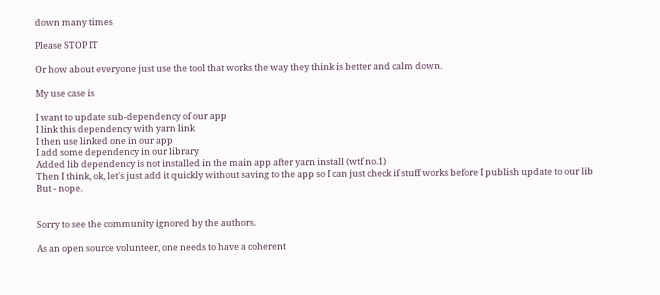down many times

Please STOP IT

Or how about everyone just use the tool that works the way they think is better and calm down.

My use case is

I want to update sub-dependency of our app
I link this dependency with yarn link
I then use linked one in our app
I add some dependency in our library
Added lib dependency is not installed in the main app after yarn install (wtf no.1)
Then I think, ok, let's just add it quickly without saving to the app so I can just check if stuff works before I publish update to our lib
But - nope.


Sorry to see the community ignored by the authors.

As an open source volunteer, one needs to have a coherent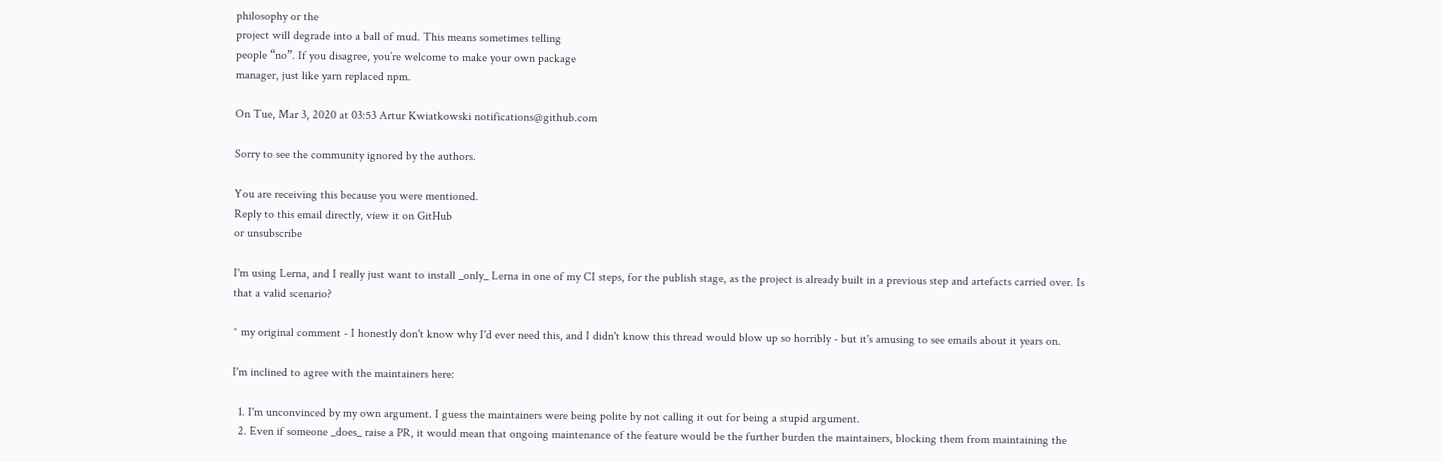philosophy or the
project will degrade into a ball of mud. This means sometimes telling
people “no”. If you disagree, you’re welcome to make your own package
manager, just like yarn replaced npm.

On Tue, Mar 3, 2020 at 03:53 Artur Kwiatkowski notifications@github.com

Sorry to see the community ignored by the authors.

You are receiving this because you were mentioned.
Reply to this email directly, view it on GitHub
or unsubscribe

I'm using Lerna, and I really just want to install _only_ Lerna in one of my CI steps, for the publish stage, as the project is already built in a previous step and artefacts carried over. Is that a valid scenario?

^ my original comment - I honestly don't know why I'd ever need this, and I didn't know this thread would blow up so horribly - but it's amusing to see emails about it years on.

I'm inclined to agree with the maintainers here:

  1. I'm unconvinced by my own argument. I guess the maintainers were being polite by not calling it out for being a stupid argument.
  2. Even if someone _does_ raise a PR, it would mean that ongoing maintenance of the feature would be the further burden the maintainers, blocking them from maintaining the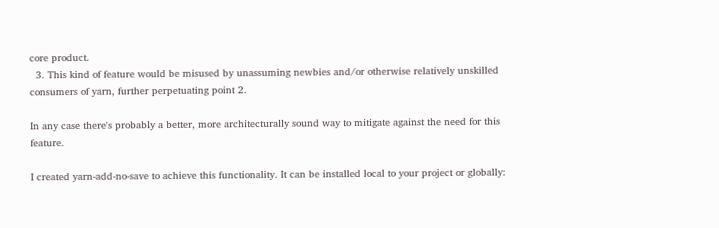core product.
  3. This kind of feature would be misused by unassuming newbies and/or otherwise relatively unskilled consumers of yarn, further perpetuating point 2.

In any case there's probably a better, more architecturally sound way to mitigate against the need for this feature.

I created yarn-add-no-save to achieve this functionality. It can be installed local to your project or globally: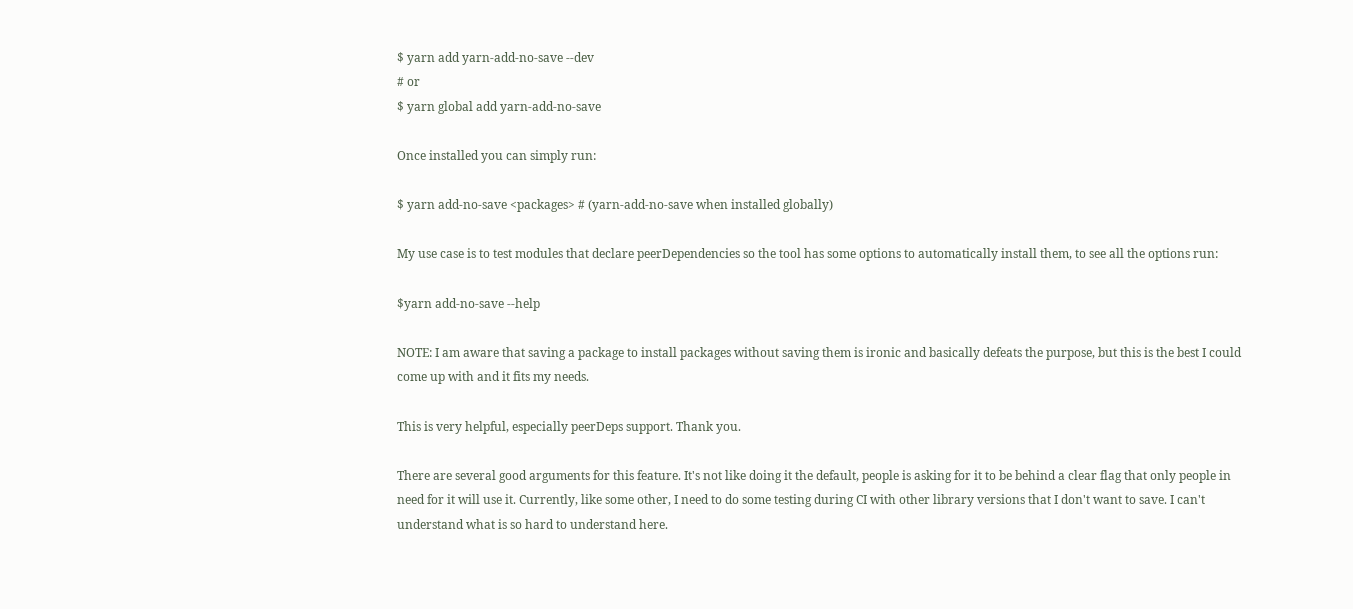$ yarn add yarn-add-no-save --dev
# or
$ yarn global add yarn-add-no-save

Once installed you can simply run:

$ yarn add-no-save <packages> # (yarn-add-no-save when installed globally)

My use case is to test modules that declare peerDependencies so the tool has some options to automatically install them, to see all the options run:

$yarn add-no-save --help

NOTE: I am aware that saving a package to install packages without saving them is ironic and basically defeats the purpose, but this is the best I could come up with and it fits my needs.

This is very helpful, especially peerDeps support. Thank you.

There are several good arguments for this feature. It's not like doing it the default, people is asking for it to be behind a clear flag that only people in need for it will use it. Currently, like some other, I need to do some testing during CI with other library versions that I don't want to save. I can't understand what is so hard to understand here.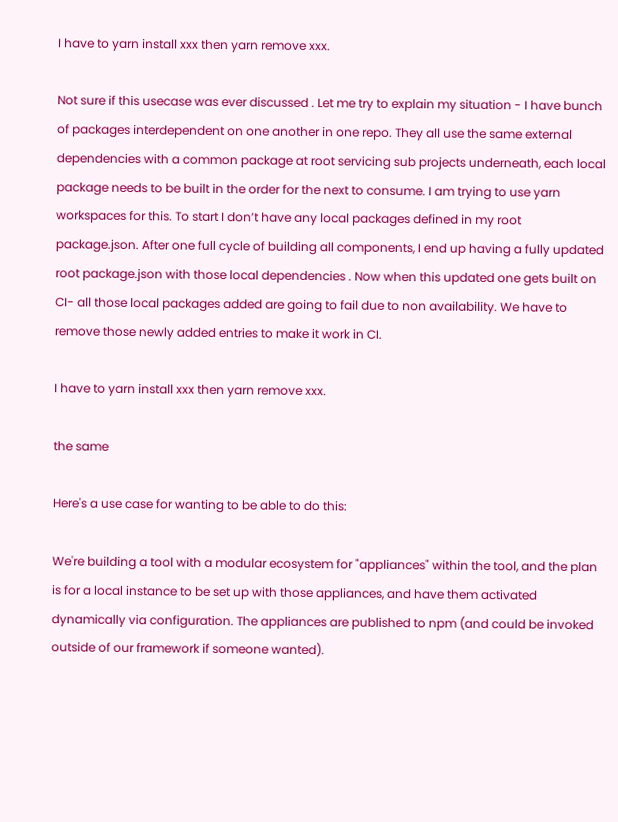I have to yarn install xxx then yarn remove xxx.

Not sure if this usecase was ever discussed . Let me try to explain my situation - I have bunch of packages interdependent on one another in one repo. They all use the same external dependencies with a common package at root servicing sub projects underneath, each local package needs to be built in the order for the next to consume. I am trying to use yarn workspaces for this. To start I don’t have any local packages defined in my root package.json. After one full cycle of building all components, I end up having a fully updated root package.json with those local dependencies . Now when this updated one gets built on CI- all those local packages added are going to fail due to non availability. We have to remove those newly added entries to make it work in CI.

I have to yarn install xxx then yarn remove xxx.

the same

Here's a use case for wanting to be able to do this:

We're building a tool with a modular ecosystem for "appliances" within the tool, and the plan is for a local instance to be set up with those appliances, and have them activated dynamically via configuration. The appliances are published to npm (and could be invoked outside of our framework if someone wanted).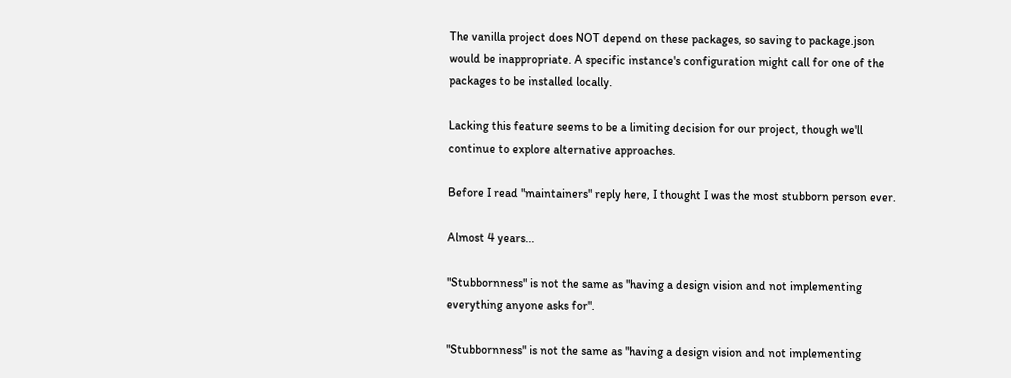The vanilla project does NOT depend on these packages, so saving to package.json would be inappropriate. A specific instance's configuration might call for one of the packages to be installed locally.

Lacking this feature seems to be a limiting decision for our project, though we'll continue to explore alternative approaches.

Before I read "maintainers" reply here, I thought I was the most stubborn person ever.

Almost 4 years...

"Stubbornness" is not the same as "having a design vision and not implementing everything anyone asks for".

"Stubbornness" is not the same as "having a design vision and not implementing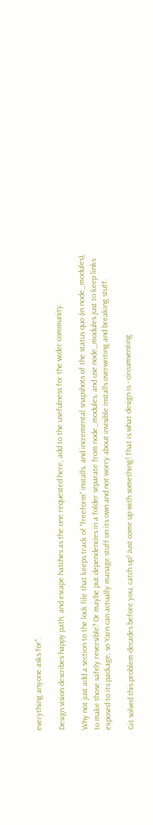everything anyone asks for".

Design vision describes happy path, and escape hatches as the one requested here, add to the usefulness for the wider community.

Why not just add a section to the lock file that keeps track of "freeform" installs, and incremental snapshots of the status quo (in node_modules), to make those safely reversible? Or maybe put dependencies in a folder separate from node_modules, and use node_modules just to keep links exposed to its package, so Yarn can actually manage stuff on its own and not worry about invisible installs overwriting and breaking stuff.

Git solved this problem decades before you, catch up! Just come up with something! That is what design is - circumventing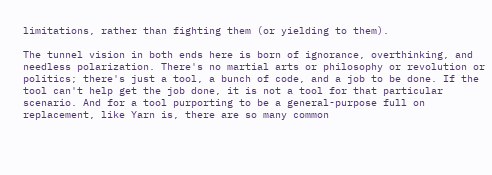limitations, rather than fighting them (or yielding to them).

The tunnel vision in both ends here is born of ignorance, overthinking, and needless polarization. There's no martial arts or philosophy or revolution or politics; there's just a tool, a bunch of code, and a job to be done. If the tool can't help get the job done, it is not a tool for that particular scenario. And for a tool purporting to be a general-purpose full on replacement, like Yarn is, there are so many common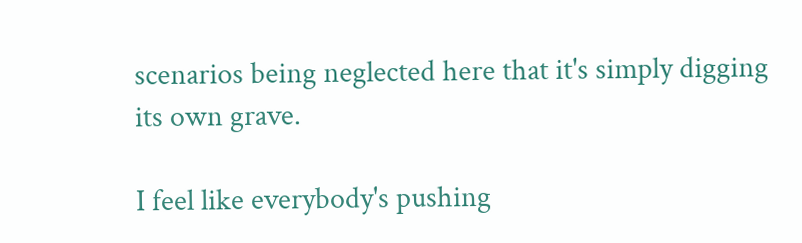scenarios being neglected here that it's simply digging its own grave.

I feel like everybody's pushing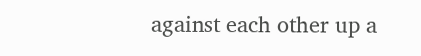against each other up a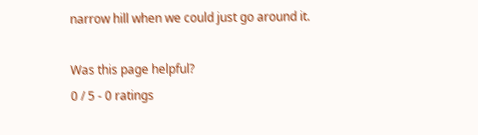narrow hill when we could just go around it.

Was this page helpful?
0 / 5 - 0 ratings